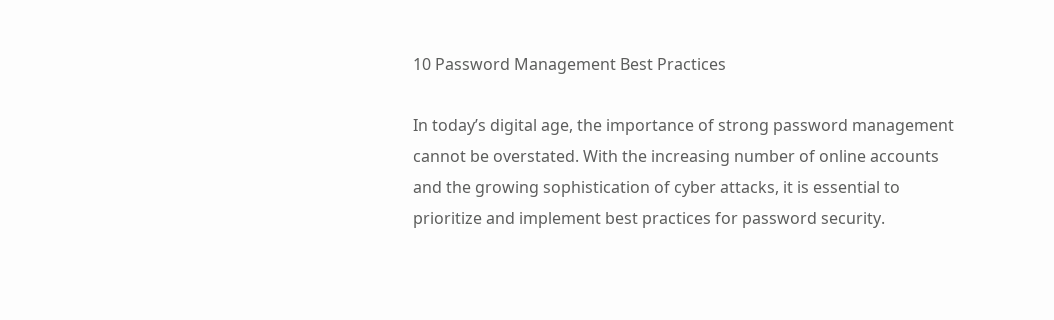10 Password Management Best Practices

In today’s digital age, the importance of strong password management cannot be overstated. With the increasing number of online accounts and the growing sophistication of cyber attacks, it is essential to prioritize and implement best practices for password security.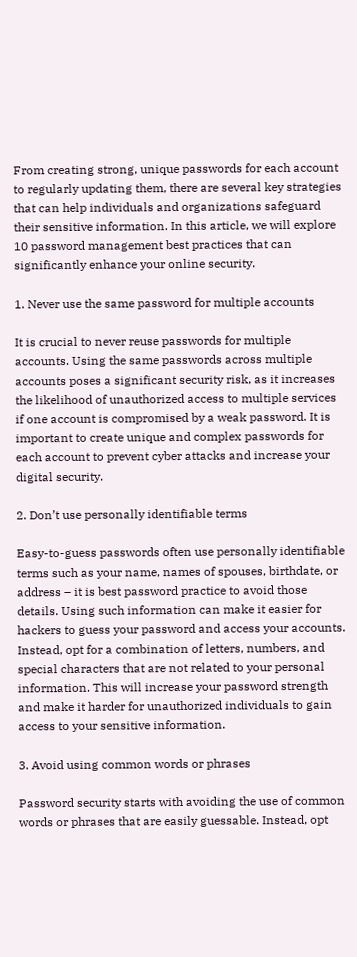From creating strong, unique passwords for each account to regularly updating them, there are several key strategies that can help individuals and organizations safeguard their sensitive information. In this article, we will explore 10 password management best practices that can significantly enhance your online security.

1. Never use the same password for multiple accounts

It is crucial to never reuse passwords for multiple accounts. Using the same passwords across multiple accounts poses a significant security risk, as it increases the likelihood of unauthorized access to multiple services if one account is compromised by a weak password. It is important to create unique and complex passwords for each account to prevent cyber attacks and increase your digital security.

2. Don’t use personally identifiable terms

Easy-to-guess passwords often use personally identifiable terms such as your name, names of spouses, birthdate, or address – it is best password practice to avoid those details. Using such information can make it easier for hackers to guess your password and access your accounts. Instead, opt for a combination of letters, numbers, and special characters that are not related to your personal information. This will increase your password strength and make it harder for unauthorized individuals to gain access to your sensitive information.

3. Avoid using common words or phrases

Password security starts with avoiding the use of common words or phrases that are easily guessable. Instead, opt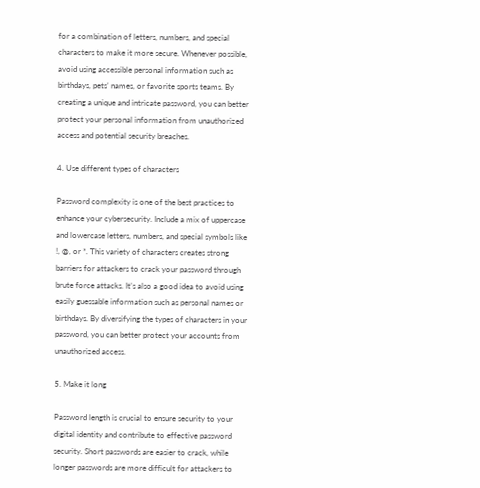for a combination of letters, numbers, and special characters to make it more secure. Whenever possible, avoid using accessible personal information such as birthdays, pets’ names, or favorite sports teams. By creating a unique and intricate password, you can better protect your personal information from unauthorized access and potential security breaches.

4. Use different types of characters

Password complexity is one of the best practices to enhance your cybersecurity. Include a mix of uppercase and lowercase letters, numbers, and special symbols like !, @, or *. This variety of characters creates strong barriers for attackers to crack your password through brute force attacks. It’s also a good idea to avoid using easily guessable information such as personal names or birthdays. By diversifying the types of characters in your password, you can better protect your accounts from unauthorized access.

5. Make it long

Password length is crucial to ensure security to your digital identity and contribute to effective password security. Short passwords are easier to crack, while longer passwords are more difficult for attackers to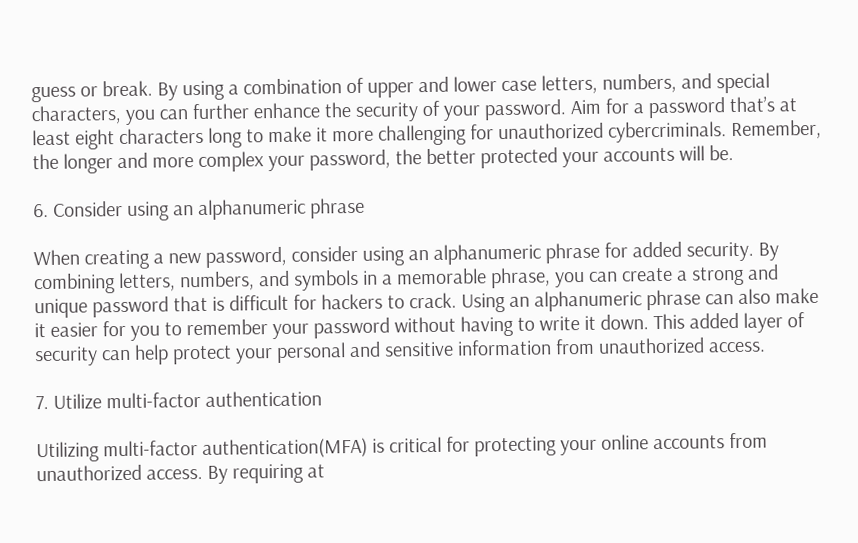guess or break. By using a combination of upper and lower case letters, numbers, and special characters, you can further enhance the security of your password. Aim for a password that’s at least eight characters long to make it more challenging for unauthorized cybercriminals. Remember, the longer and more complex your password, the better protected your accounts will be.

6. Consider using an alphanumeric phrase

When creating a new password, consider using an alphanumeric phrase for added security. By combining letters, numbers, and symbols in a memorable phrase, you can create a strong and unique password that is difficult for hackers to crack. Using an alphanumeric phrase can also make it easier for you to remember your password without having to write it down. This added layer of security can help protect your personal and sensitive information from unauthorized access.

7. Utilize multi-factor authentication

Utilizing multi-factor authentication(MFA) is critical for protecting your online accounts from unauthorized access. By requiring at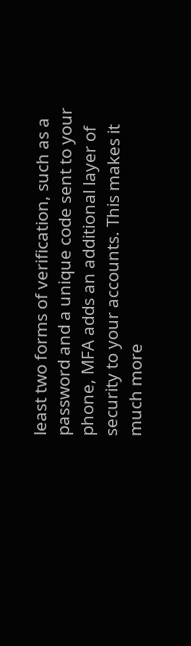least two forms of verification, such as a password and a unique code sent to your phone, MFA adds an additional layer of security to your accounts. This makes it much more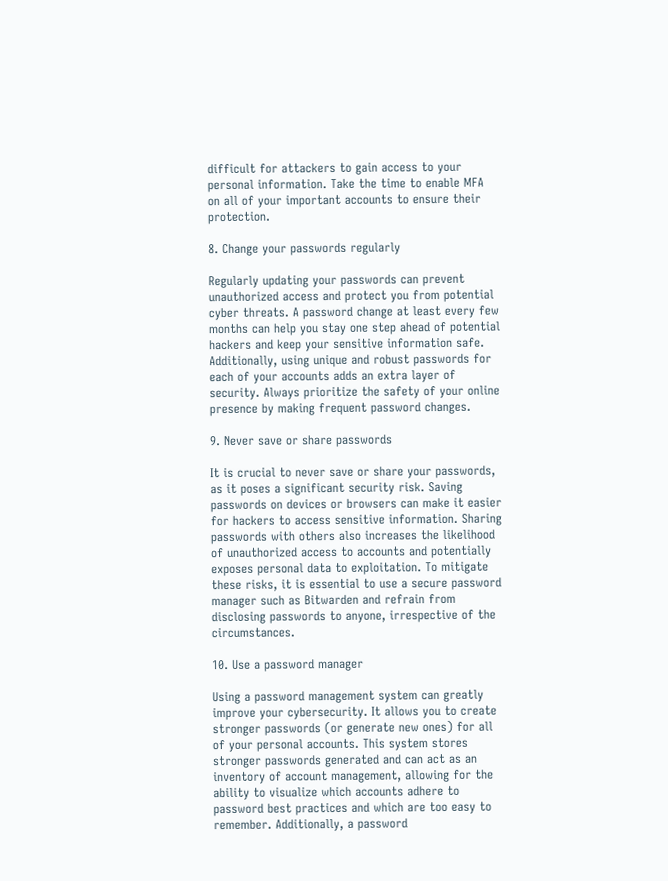difficult for attackers to gain access to your personal information. Take the time to enable MFA on all of your important accounts to ensure their protection.

8. Change your passwords regularly

Regularly updating your passwords can prevent unauthorized access and protect you from potential cyber threats. A password change at least every few months can help you stay one step ahead of potential hackers and keep your sensitive information safe. Additionally, using unique and robust passwords for each of your accounts adds an extra layer of security. Always prioritize the safety of your online presence by making frequent password changes.

9. Never save or share passwords

It is crucial to never save or share your passwords, as it poses a significant security risk. Saving passwords on devices or browsers can make it easier for hackers to access sensitive information. Sharing passwords with others also increases the likelihood of unauthorized access to accounts and potentially exposes personal data to exploitation. To mitigate these risks, it is essential to use a secure password manager such as Bitwarden and refrain from disclosing passwords to anyone, irrespective of the circumstances.

10. Use a password manager

Using a password management system can greatly improve your cybersecurity. It allows you to create stronger passwords (or generate new ones) for all of your personal accounts. This system stores stronger passwords generated and can act as an inventory of account management, allowing for the ability to visualize which accounts adhere to password best practices and which are too easy to remember. Additionally, a password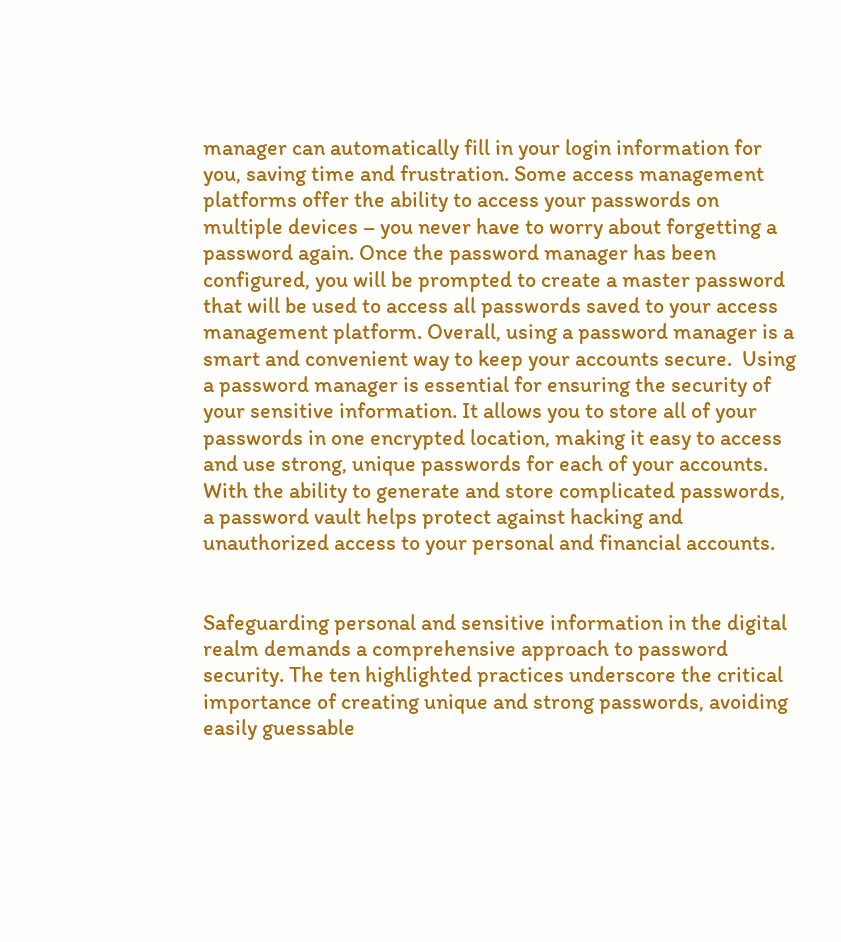manager can automatically fill in your login information for you, saving time and frustration. Some access management platforms offer the ability to access your passwords on multiple devices – you never have to worry about forgetting a password again. Once the password manager has been configured, you will be prompted to create a master password that will be used to access all passwords saved to your access management platform. Overall, using a password manager is a smart and convenient way to keep your accounts secure.  Using a password manager is essential for ensuring the security of your sensitive information. It allows you to store all of your passwords in one encrypted location, making it easy to access and use strong, unique passwords for each of your accounts. With the ability to generate and store complicated passwords, a password vault helps protect against hacking and unauthorized access to your personal and financial accounts.


Safeguarding personal and sensitive information in the digital realm demands a comprehensive approach to password security. The ten highlighted practices underscore the critical importance of creating unique and strong passwords, avoiding easily guessable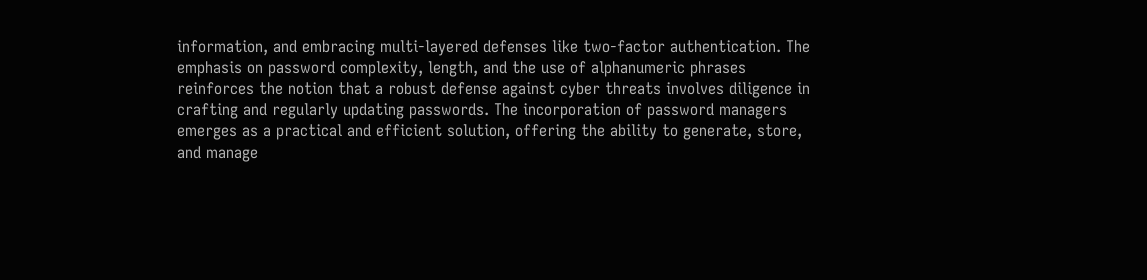information, and embracing multi-layered defenses like two-factor authentication. The emphasis on password complexity, length, and the use of alphanumeric phrases reinforces the notion that a robust defense against cyber threats involves diligence in crafting and regularly updating passwords. The incorporation of password managers emerges as a practical and efficient solution, offering the ability to generate, store, and manage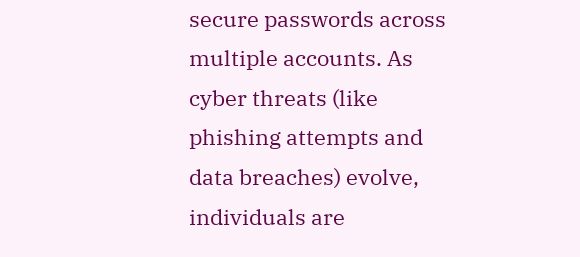secure passwords across multiple accounts. As cyber threats (like phishing attempts and data breaches) evolve, individuals are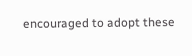encouraged to adopt these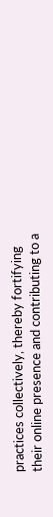practices collectively, thereby fortifying their online presence and contributing to a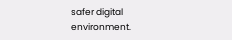safer digital environment.